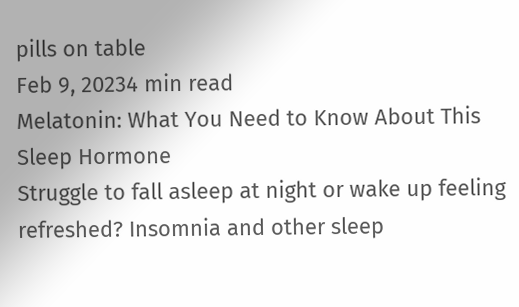pills on table
Feb 9, 20234 min read
Melatonin: What You Need to Know About This Sleep Hormone
Struggle to fall asleep at night or wake up feeling refreshed? Insomnia and other sleep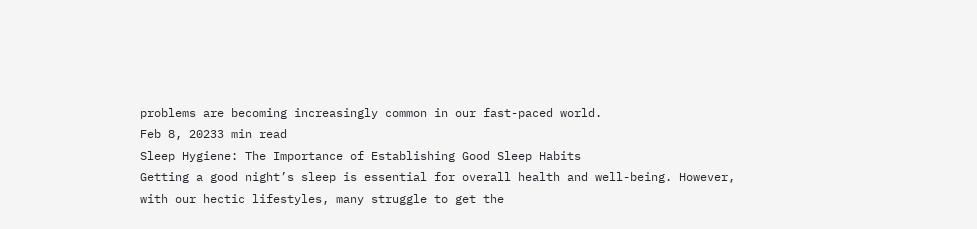problems are becoming increasingly common in our fast-paced world.
Feb 8, 20233 min read
Sleep Hygiene: The Importance of Establishing Good Sleep Habits
Getting a good night’s sleep is essential for overall health and well-being. However, with our hectic lifestyles, many struggle to get the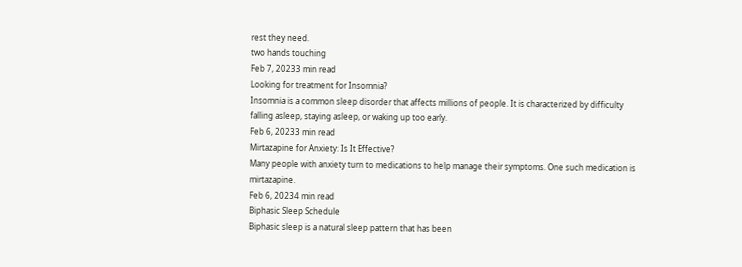rest they need.
two hands touching
Feb 7, 20233 min read
Looking for treatment for Insomnia?
Insomnia is a common sleep disorder that affects millions of people. It is characterized by difficulty falling asleep, staying asleep, or waking up too early.
Feb 6, 20233 min read
Mirtazapine for Anxiety: Is It Effective?
Many people with anxiety turn to medications to help manage their symptoms. One such medication is mirtazapine.
Feb 6, 20234 min read
Biphasic Sleep Schedule
Biphasic sleep is a natural sleep pattern that has been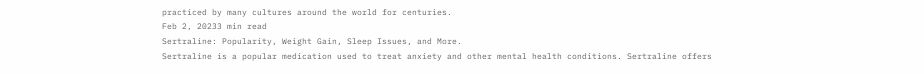practiced by many cultures around the world for centuries.
Feb 2, 20233 min read
Sertraline: Popularity, Weight Gain, Sleep Issues, and More.
Sertraline is a popular medication used to treat anxiety and other mental health conditions. Sertraline offers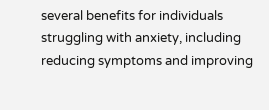several benefits for individuals struggling with anxiety, including reducing symptoms and improving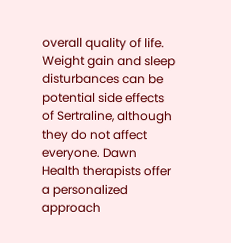overall quality of life. Weight gain and sleep disturbances can be potential side effects of Sertraline, although they do not affect everyone. Dawn Health therapists offer a personalized approach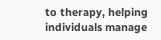to therapy, helping individuals manage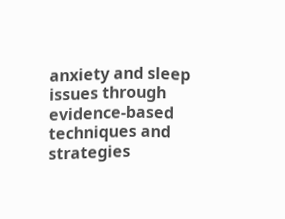anxiety and sleep issues through evidence-based techniques and strategies